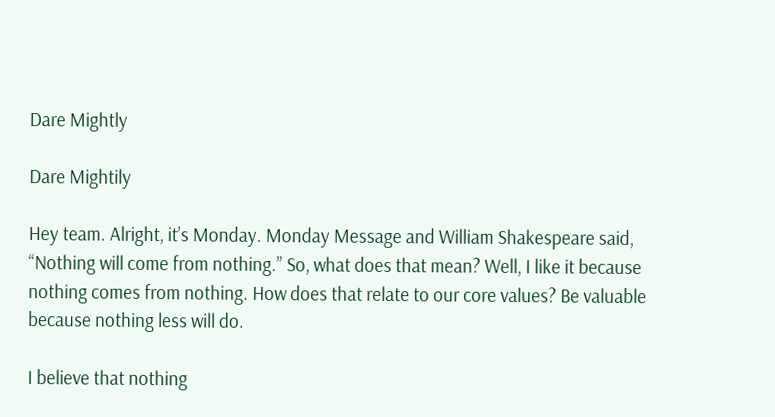Dare Mightly

Dare Mightily

Hey team. Alright, it’s Monday. Monday Message and William Shakespeare said, “Nothing will come from nothing.” So, what does that mean? Well, I like it because nothing comes from nothing. How does that relate to our core values? Be valuable because nothing less will do.

I believe that nothing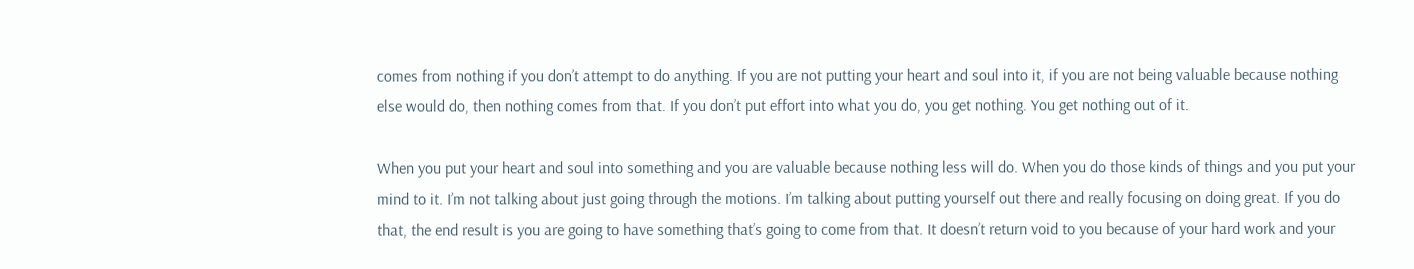comes from nothing if you don’t attempt to do anything. If you are not putting your heart and soul into it, if you are not being valuable because nothing else would do, then nothing comes from that. If you don’t put effort into what you do, you get nothing. You get nothing out of it.

When you put your heart and soul into something and you are valuable because nothing less will do. When you do those kinds of things and you put your mind to it. I’m not talking about just going through the motions. I’m talking about putting yourself out there and really focusing on doing great. If you do that, the end result is you are going to have something that’s going to come from that. It doesn’t return void to you because of your hard work and your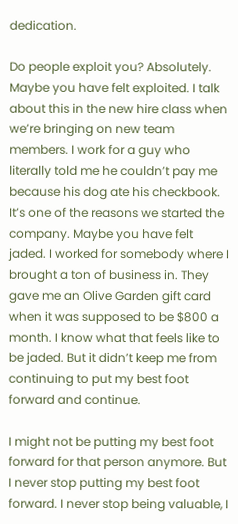dedication.

Do people exploit you? Absolutely. Maybe you have felt exploited. I talk about this in the new hire class when we’re bringing on new team members. I work for a guy who literally told me he couldn’t pay me because his dog ate his checkbook. It’s one of the reasons we started the company. Maybe you have felt jaded. I worked for somebody where I brought a ton of business in. They gave me an Olive Garden gift card when it was supposed to be $800 a month. I know what that feels like to be jaded. But it didn’t keep me from continuing to put my best foot forward and continue.

I might not be putting my best foot forward for that person anymore. But I never stop putting my best foot forward. I never stop being valuable, I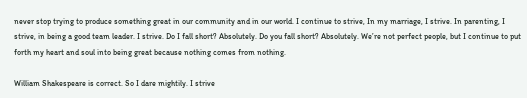never stop trying to produce something great in our community and in our world. I continue to strive, In my marriage, I strive. In parenting, I strive, in being a good team leader. I strive. Do I fall short? Absolutely. Do you fall short? Absolutely. We’re not perfect people, but I continue to put forth my heart and soul into being great because nothing comes from nothing.

William Shakespeare is correct. So I dare mightily. I strive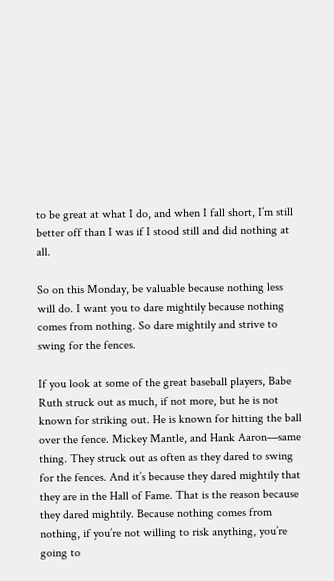to be great at what I do, and when I fall short, I’m still better off than I was if I stood still and did nothing at all.

So on this Monday, be valuable because nothing less will do. I want you to dare mightily because nothing comes from nothing. So dare mightily and strive to swing for the fences.

If you look at some of the great baseball players, Babe Ruth struck out as much, if not more, but he is not known for striking out. He is known for hitting the ball over the fence. Mickey Mantle, and Hank Aaron—same thing. They struck out as often as they dared to swing for the fences. And it’s because they dared mightily that they are in the Hall of Fame. That is the reason because they dared mightily. Because nothing comes from nothing, if you’re not willing to risk anything, you’re going to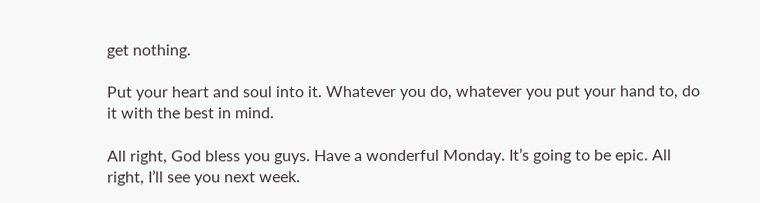get nothing.

Put your heart and soul into it. Whatever you do, whatever you put your hand to, do it with the best in mind.

All right, God bless you guys. Have a wonderful Monday. It’s going to be epic. All right, I’ll see you next week.